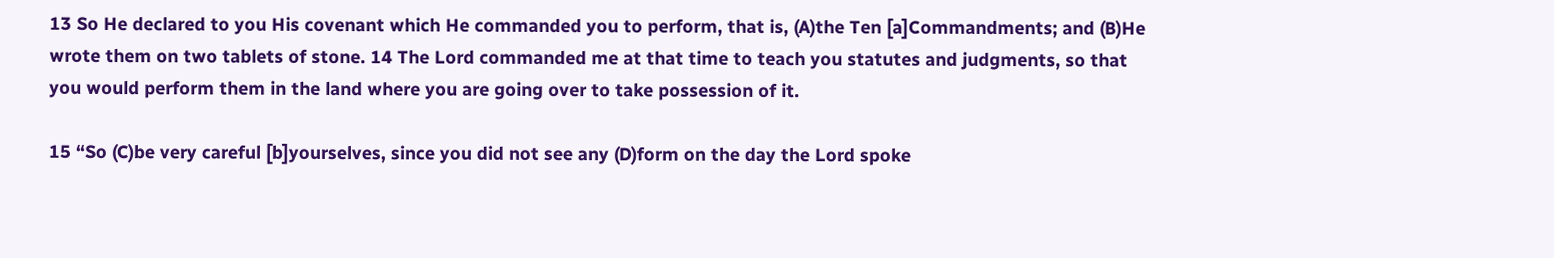13 So He declared to you His covenant which He commanded you to perform, that is, (A)the Ten [a]Commandments; and (B)He wrote them on two tablets of stone. 14 The Lord commanded me at that time to teach you statutes and judgments, so that you would perform them in the land where you are going over to take possession of it.

15 “So (C)be very careful [b]yourselves, since you did not see any (D)form on the day the Lord spoke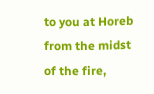to you at Horeb from the midst of the fire,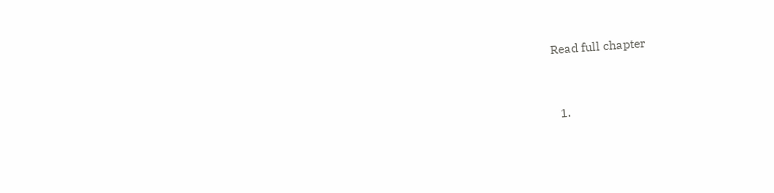Read full chapter


  1.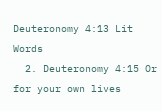Deuteronomy 4:13 Lit Words
  2. Deuteronomy 4:15 Or for your own lives